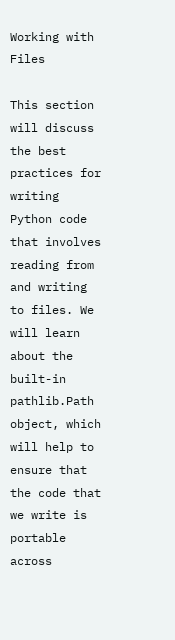Working with Files

This section will discuss the best practices for writing Python code that involves reading from and writing to files. We will learn about the built-in pathlib.Path object, which will help to ensure that the code that we write is portable across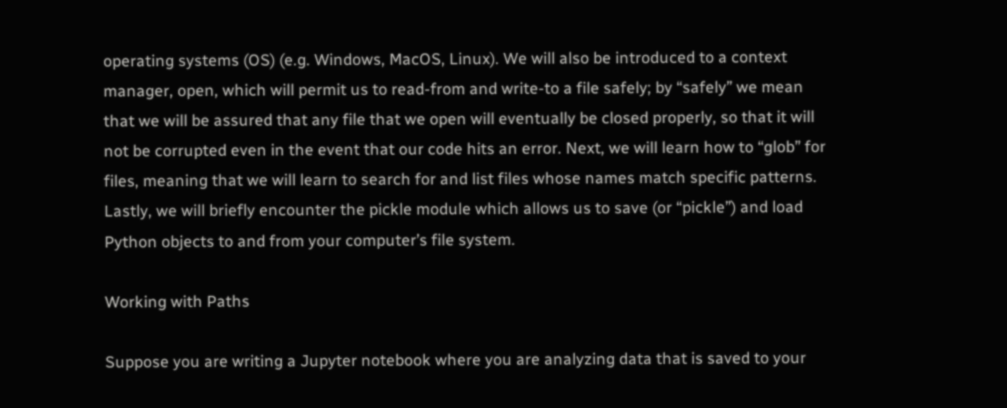operating systems (OS) (e.g. Windows, MacOS, Linux). We will also be introduced to a context manager, open, which will permit us to read-from and write-to a file safely; by “safely” we mean that we will be assured that any file that we open will eventually be closed properly, so that it will not be corrupted even in the event that our code hits an error. Next, we will learn how to “glob” for files, meaning that we will learn to search for and list files whose names match specific patterns. Lastly, we will briefly encounter the pickle module which allows us to save (or “pickle”) and load Python objects to and from your computer’s file system.

Working with Paths

Suppose you are writing a Jupyter notebook where you are analyzing data that is saved to your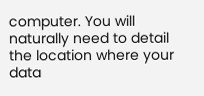computer. You will naturally need to detail the location where your data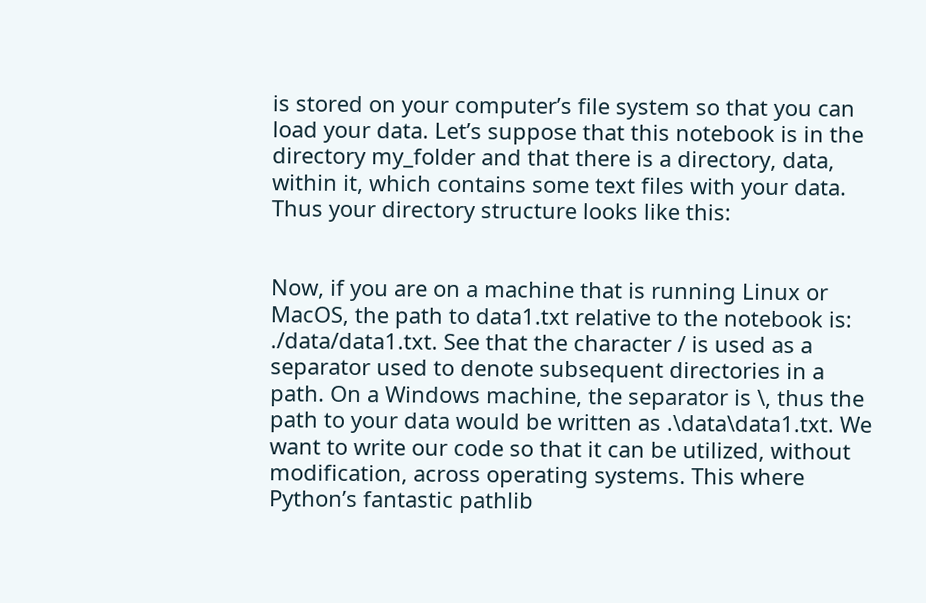is stored on your computer’s file system so that you can load your data. Let’s suppose that this notebook is in the directory my_folder and that there is a directory, data, within it, which contains some text files with your data. Thus your directory structure looks like this:


Now, if you are on a machine that is running Linux or MacOS, the path to data1.txt relative to the notebook is: ./data/data1.txt. See that the character / is used as a separator used to denote subsequent directories in a path. On a Windows machine, the separator is \, thus the path to your data would be written as .\data\data1.txt. We want to write our code so that it can be utilized, without modification, across operating systems. This where Python’s fantastic pathlib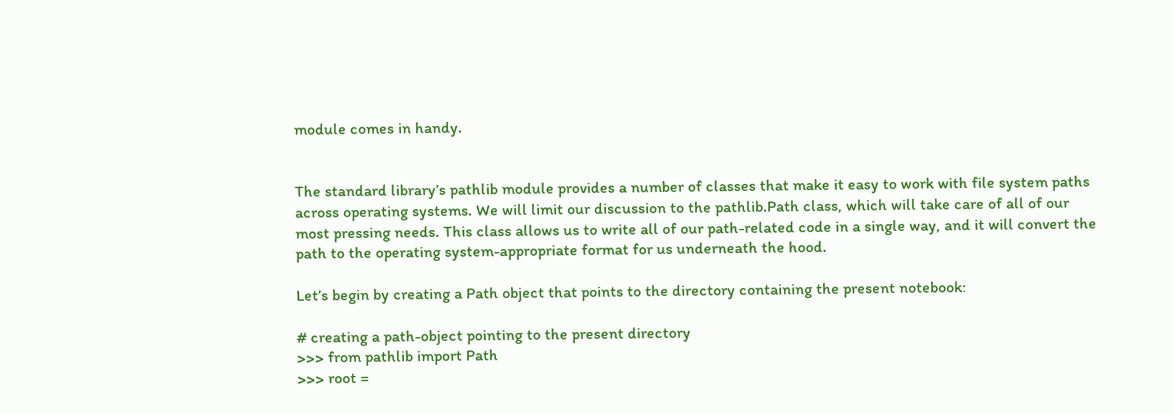module comes in handy.


The standard library’s pathlib module provides a number of classes that make it easy to work with file system paths across operating systems. We will limit our discussion to the pathlib.Path class, which will take care of all of our most pressing needs. This class allows us to write all of our path-related code in a single way, and it will convert the path to the operating system-appropriate format for us underneath the hood.

Let’s begin by creating a Path object that points to the directory containing the present notebook:

# creating a path-object pointing to the present directory
>>> from pathlib import Path
>>> root =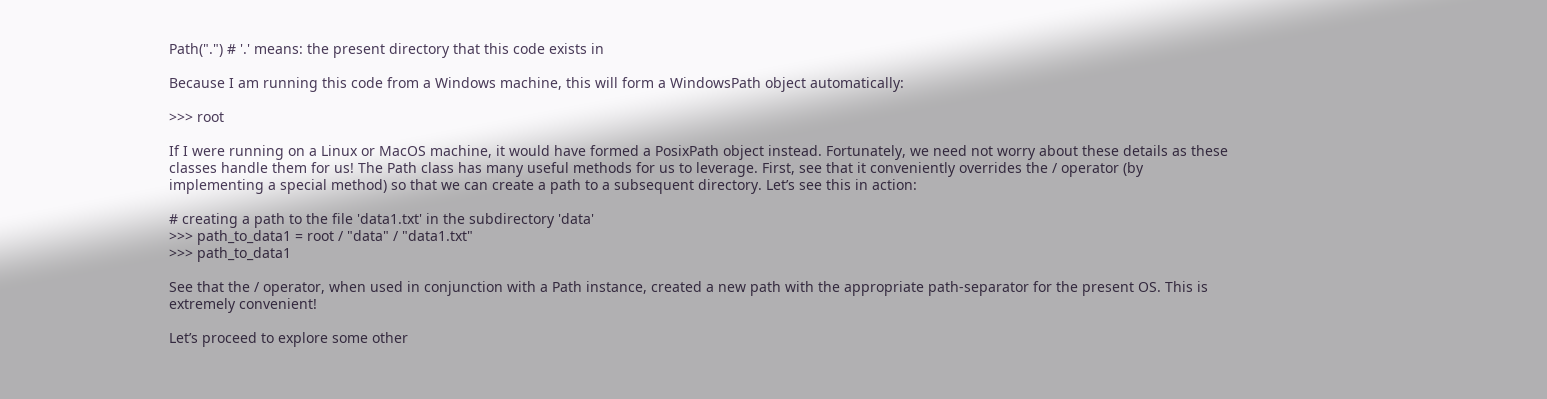Path(".") # '.' means: the present directory that this code exists in

Because I am running this code from a Windows machine, this will form a WindowsPath object automatically:

>>> root

If I were running on a Linux or MacOS machine, it would have formed a PosixPath object instead. Fortunately, we need not worry about these details as these classes handle them for us! The Path class has many useful methods for us to leverage. First, see that it conveniently overrides the / operator (by implementing a special method) so that we can create a path to a subsequent directory. Let’s see this in action:

# creating a path to the file 'data1.txt' in the subdirectory 'data'
>>> path_to_data1 = root / "data" / "data1.txt"
>>> path_to_data1

See that the / operator, when used in conjunction with a Path instance, created a new path with the appropriate path-separator for the present OS. This is extremely convenient!

Let’s proceed to explore some other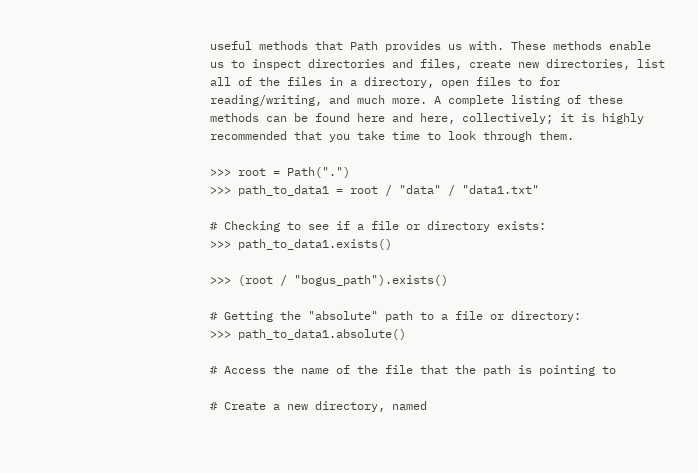useful methods that Path provides us with. These methods enable us to inspect directories and files, create new directories, list all of the files in a directory, open files to for reading/writing, and much more. A complete listing of these methods can be found here and here, collectively; it is highly recommended that you take time to look through them.

>>> root = Path(".")
>>> path_to_data1 = root / "data" / "data1.txt"

# Checking to see if a file or directory exists:
>>> path_to_data1.exists()

>>> (root / "bogus_path").exists()

# Getting the "absolute" path to a file or directory:
>>> path_to_data1.absolute()

# Access the name of the file that the path is pointing to

# Create a new directory, named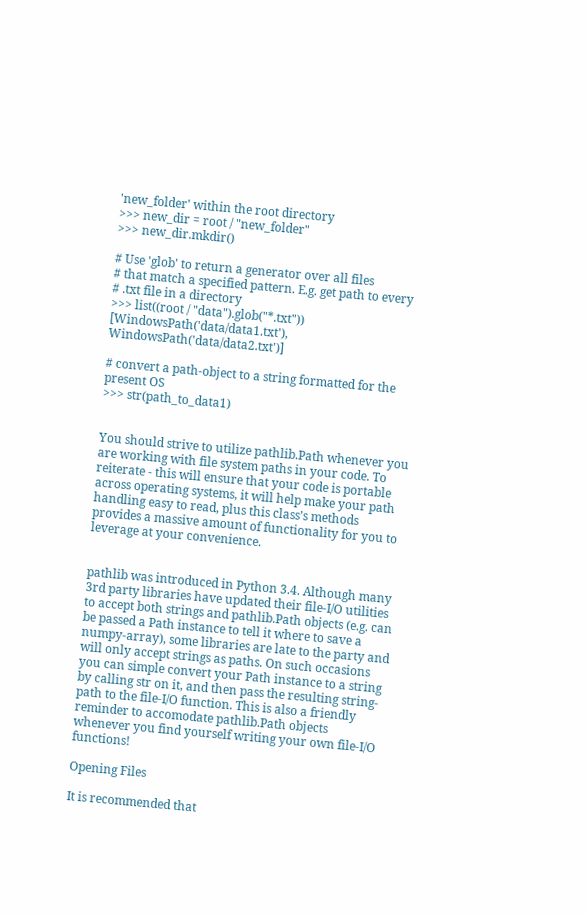'new_folder' within the root directory
>>> new_dir = root / "new_folder"
>>> new_dir.mkdir()

# Use 'glob' to return a generator over all files
# that match a specified pattern. E.g. get path to every
# .txt file in a directory
>>> list((root / "data").glob("*.txt"))
[WindowsPath('data/data1.txt'), WindowsPath('data/data2.txt')]

# convert a path-object to a string formatted for the present OS
>>> str(path_to_data1)


You should strive to utilize pathlib.Path whenever you are working with file system paths in your code. To reiterate - this will ensure that your code is portable across operating systems, it will help make your path handling easy to read, plus this class’s methods provides a massive amount of functionality for you to leverage at your convenience.


pathlib was introduced in Python 3.4. Although many 3rd party libraries have updated their file-I/O utilities to accept both strings and pathlib.Path objects (e.g. can be passed a Path instance to tell it where to save a numpy-array), some libraries are late to the party and will only accept strings as paths. On such occasions you can simple convert your Path instance to a string by calling str on it, and then pass the resulting string-path to the file-I/O function. This is also a friendly reminder to accomodate pathlib.Path objects whenever you find yourself writing your own file-I/O functions!

Opening Files

It is recommended that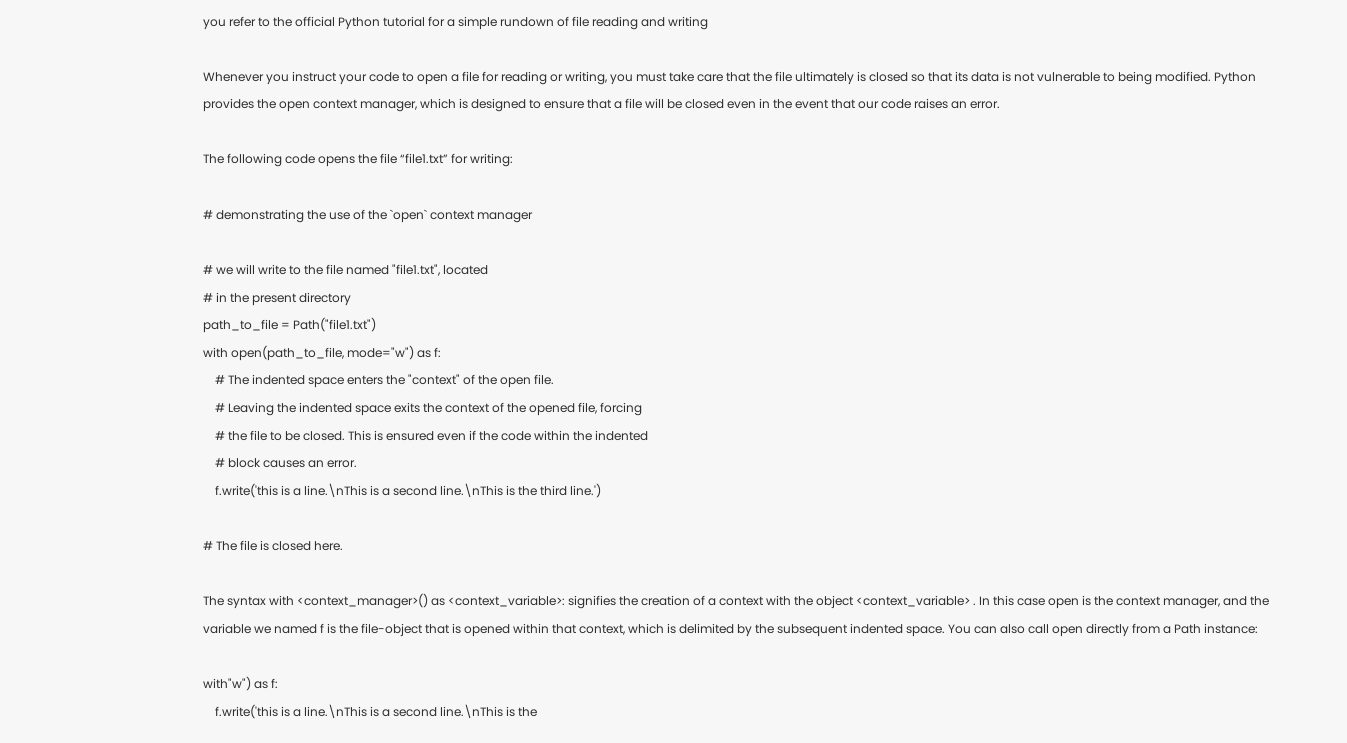you refer to the official Python tutorial for a simple rundown of file reading and writing

Whenever you instruct your code to open a file for reading or writing, you must take care that the file ultimately is closed so that its data is not vulnerable to being modified. Python provides the open context manager, which is designed to ensure that a file will be closed even in the event that our code raises an error.

The following code opens the file “file1.txt” for writing:

# demonstrating the use of the `open` context manager

# we will write to the file named "file1.txt", located
# in the present directory
path_to_file = Path("file1.txt")
with open(path_to_file, mode="w") as f:
    # The indented space enters the "context" of the open file.
    # Leaving the indented space exits the context of the opened file, forcing
    # the file to be closed. This is ensured even if the code within the indented
    # block causes an error.
    f.write('this is a line.\nThis is a second line.\nThis is the third line.')

# The file is closed here.

The syntax with <context_manager>() as <context_variable>: signifies the creation of a context with the object <context_variable> . In this case open is the context manager, and the variable we named f is the file-object that is opened within that context, which is delimited by the subsequent indented space. You can also call open directly from a Path instance:

with"w") as f:
    f.write('this is a line.\nThis is a second line.\nThis is the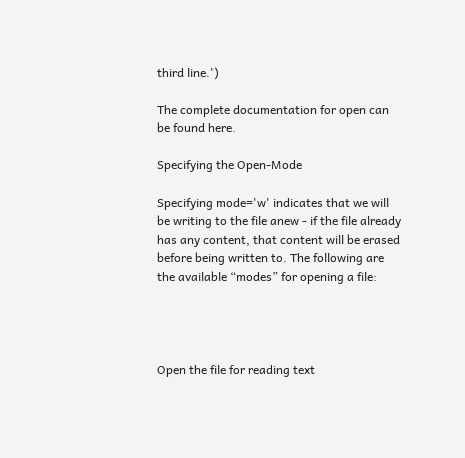third line.')

The complete documentation for open can be found here.

Specifying the Open-Mode

Specifying mode='w' indicates that we will be writing to the file anew - if the file already has any content, that content will be erased before being written to. The following are the available “modes” for opening a file:




Open the file for reading text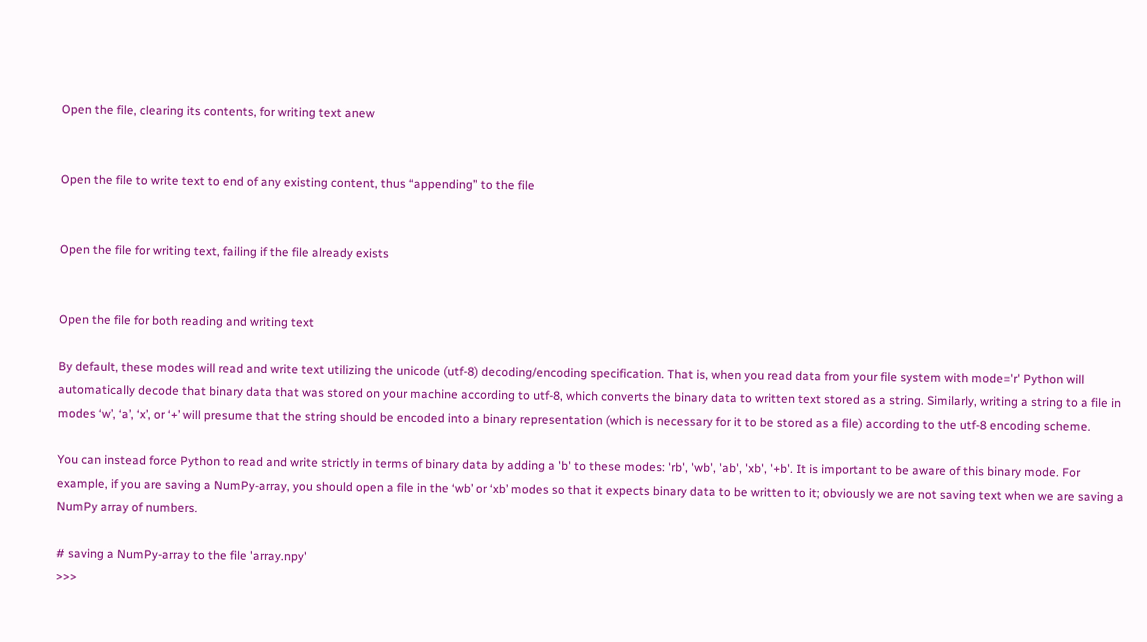Open the file, clearing its contents, for writing text anew


Open the file to write text to end of any existing content, thus “appending” to the file


Open the file for writing text, failing if the file already exists


Open the file for both reading and writing text

By default, these modes will read and write text utilizing the unicode (utf-8) decoding/encoding specification. That is, when you read data from your file system with mode='r' Python will automatically decode that binary data that was stored on your machine according to utf-8, which converts the binary data to written text stored as a string. Similarly, writing a string to a file in modes ‘w’, ‘a’, ‘x’, or ‘+’ will presume that the string should be encoded into a binary representation (which is necessary for it to be stored as a file) according to the utf-8 encoding scheme.

You can instead force Python to read and write strictly in terms of binary data by adding a 'b' to these modes: 'rb', 'wb', 'ab', 'xb', '+b'. It is important to be aware of this binary mode. For example, if you are saving a NumPy-array, you should open a file in the ‘wb’ or ‘xb’ modes so that it expects binary data to be written to it; obviously we are not saving text when we are saving a NumPy array of numbers.

# saving a NumPy-array to the file 'array.npy'
>>>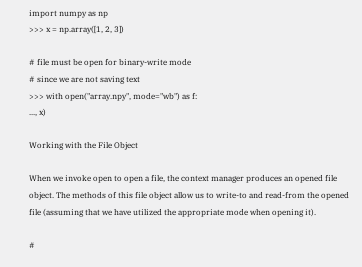import numpy as np
>>> x = np.array([1, 2, 3])

# file must be open for binary-write mode
# since we are not saving text
>>> with open("array.npy", mode="wb") as f:
..., x)

Working with the File Object

When we invoke open to open a file, the context manager produces an opened file object. The methods of this file object allow us to write-to and read-from the opened file (assuming that we have utilized the appropriate mode when opening it).

#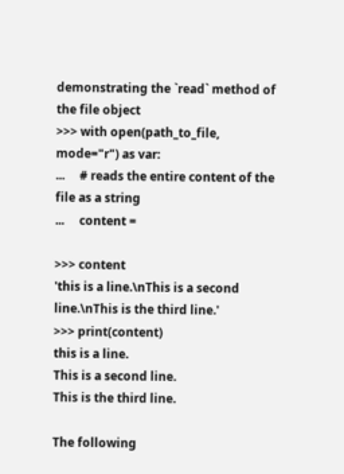demonstrating the `read` method of the file object
>>> with open(path_to_file, mode="r") as var:
...     # reads the entire content of the file as a string
...     content =

>>> content
'this is a line.\nThis is a second line.\nThis is the third line.'
>>> print(content)
this is a line.
This is a second line.
This is the third line.

The following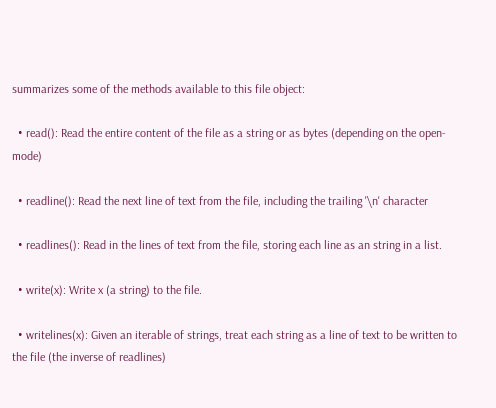summarizes some of the methods available to this file object:

  • read(): Read the entire content of the file as a string or as bytes (depending on the open-mode)

  • readline(): Read the next line of text from the file, including the trailing '\n' character

  • readlines(): Read in the lines of text from the file, storing each line as an string in a list.

  • write(x): Write x (a string) to the file.

  • writelines(x): Given an iterable of strings, treat each string as a line of text to be written to the file (the inverse of readlines)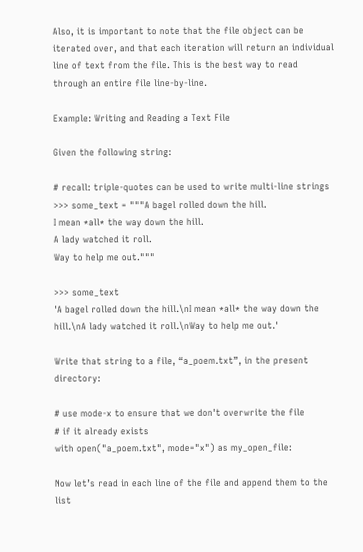Also, it is important to note that the file object can be iterated over, and that each iteration will return an individual line of text from the file. This is the best way to read through an entire file line-by-line.

Example: Writing and Reading a Text File

Given the following string:

# recall: triple-quotes can be used to write multi-line strings
>>> some_text = """A bagel rolled down the hill.
I mean *all* the way down the hill.
A lady watched it roll.
Way to help me out."""

>>> some_text
'A bagel rolled down the hill.\nI mean *all* the way down the hill.\nA lady watched it roll.\nWay to help me out.'

Write that string to a file, “a_poem.txt”, in the present directory:

# use mode-x to ensure that we don't overwrite the file
# if it already exists
with open("a_poem.txt", mode="x") as my_open_file:

Now let’s read in each line of the file and append them to the list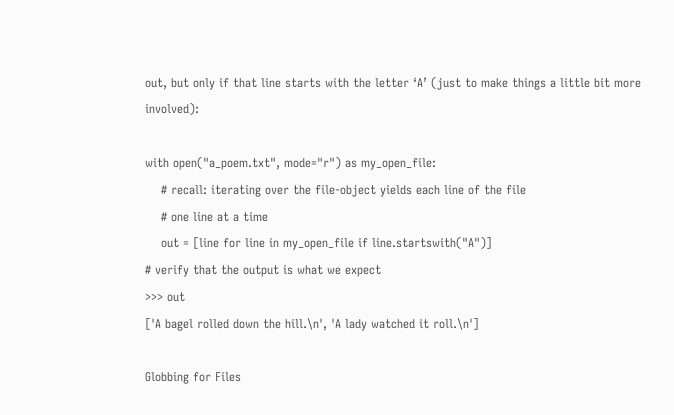out, but only if that line starts with the letter ‘A’ (just to make things a little bit more involved):

with open("a_poem.txt", mode="r") as my_open_file:
    # recall: iterating over the file-object yields each line of the file
    # one line at a time
    out = [line for line in my_open_file if line.startswith("A")]
# verify that the output is what we expect
>>> out
['A bagel rolled down the hill.\n', 'A lady watched it roll.\n']

Globbing for Files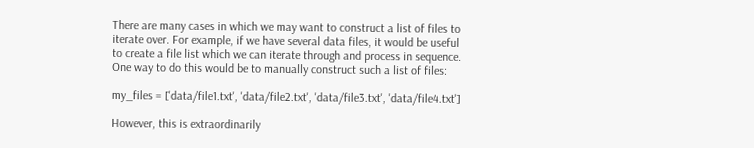There are many cases in which we may want to construct a list of files to iterate over. For example, if we have several data files, it would be useful to create a file list which we can iterate through and process in sequence. One way to do this would be to manually construct such a list of files:

my_files = ['data/file1.txt', 'data/file2.txt', 'data/file3.txt', 'data/file4.txt']

However, this is extraordinarily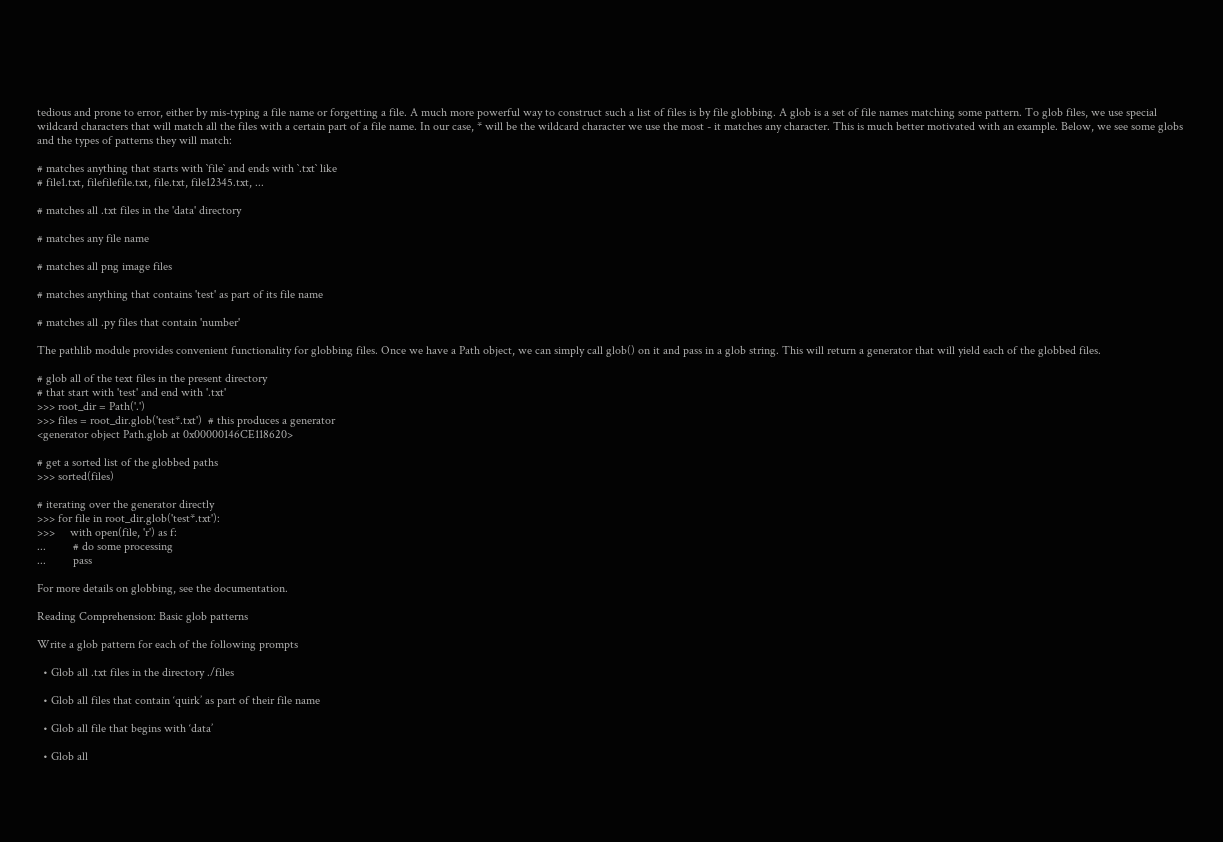tedious and prone to error, either by mis-typing a file name or forgetting a file. A much more powerful way to construct such a list of files is by file globbing. A glob is a set of file names matching some pattern. To glob files, we use special wildcard characters that will match all the files with a certain part of a file name. In our case, * will be the wildcard character we use the most - it matches any character. This is much better motivated with an example. Below, we see some globs and the types of patterns they will match:

# matches anything that starts with `file` and ends with `.txt` like
# file1.txt, filefilefile.txt, file.txt, file12345.txt, ...

# matches all .txt files in the 'data' directory

# matches any file name

# matches all png image files

# matches anything that contains 'test' as part of its file name

# matches all .py files that contain 'number'

The pathlib module provides convenient functionality for globbing files. Once we have a Path object, we can simply call glob() on it and pass in a glob string. This will return a generator that will yield each of the globbed files.

# glob all of the text files in the present directory
# that start with 'test' and end with '.txt'
>>> root_dir = Path('.')
>>> files = root_dir.glob('test*.txt')  # this produces a generator
<generator object Path.glob at 0x00000146CE118620>

# get a sorted list of the globbed paths
>>> sorted(files)

# iterating over the generator directly
>>> for file in root_dir.glob('test*.txt'):
>>>     with open(file, 'r') as f:
...         # do some processing
...         pass

For more details on globbing, see the documentation.

Reading Comprehension: Basic glob patterns

Write a glob pattern for each of the following prompts

  • Glob all .txt files in the directory ./files

  • Glob all files that contain ‘quirk’ as part of their file name

  • Glob all file that begins with ‘data’

  • Glob all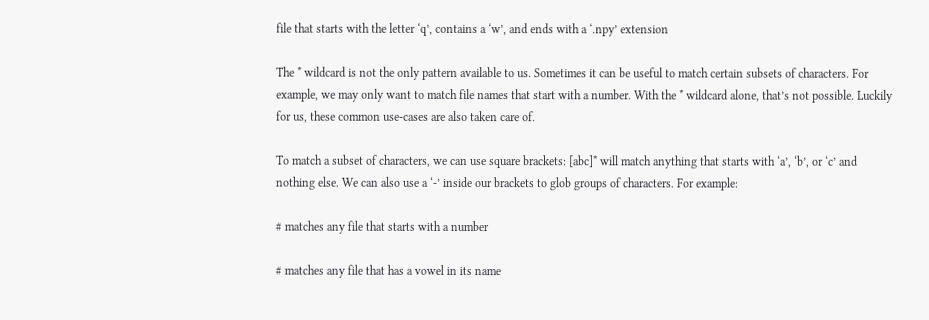file that starts with the letter ‘q’, contains a ‘w’, and ends with a ‘.npy’ extension

The * wildcard is not the only pattern available to us. Sometimes it can be useful to match certain subsets of characters. For example, we may only want to match file names that start with a number. With the * wildcard alone, that’s not possible. Luckily for us, these common use-cases are also taken care of.

To match a subset of characters, we can use square brackets: [abc]* will match anything that starts with ‘a’, ‘b’, or ‘c’ and nothing else. We can also use a ‘-’ inside our brackets to glob groups of characters. For example:

# matches any file that starts with a number

# matches any file that has a vowel in its name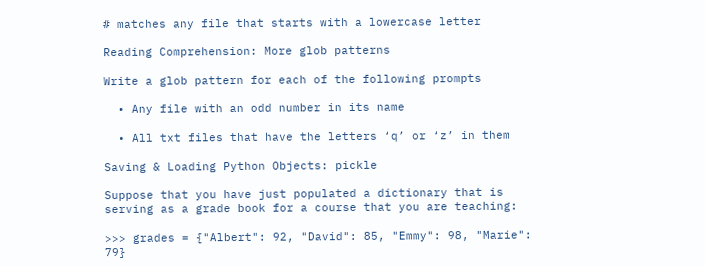# matches any file that starts with a lowercase letter

Reading Comprehension: More glob patterns

Write a glob pattern for each of the following prompts

  • Any file with an odd number in its name

  • All txt files that have the letters ‘q’ or ‘z’ in them

Saving & Loading Python Objects: pickle

Suppose that you have just populated a dictionary that is serving as a grade book for a course that you are teaching:

>>> grades = {"Albert": 92, "David": 85, "Emmy": 98, "Marie": 79}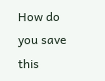How do you save this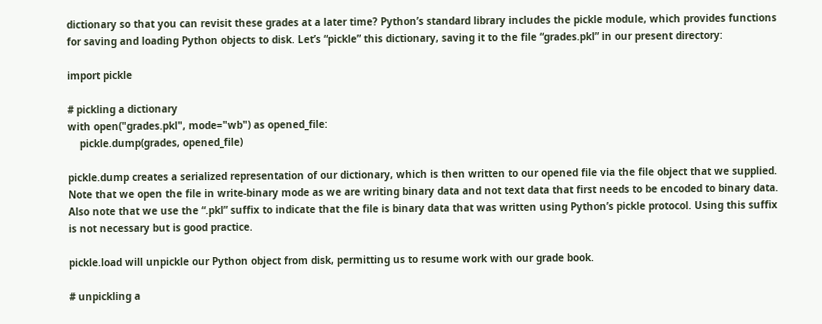dictionary so that you can revisit these grades at a later time? Python’s standard library includes the pickle module, which provides functions for saving and loading Python objects to disk. Let’s “pickle” this dictionary, saving it to the file “grades.pkl” in our present directory:

import pickle

# pickling a dictionary
with open("grades.pkl", mode="wb") as opened_file:
    pickle.dump(grades, opened_file)

pickle.dump creates a serialized representation of our dictionary, which is then written to our opened file via the file object that we supplied. Note that we open the file in write-binary mode as we are writing binary data and not text data that first needs to be encoded to binary data. Also note that we use the “.pkl” suffix to indicate that the file is binary data that was written using Python’s pickle protocol. Using this suffix is not necessary but is good practice.

pickle.load will unpickle our Python object from disk, permitting us to resume work with our grade book.

# unpickling a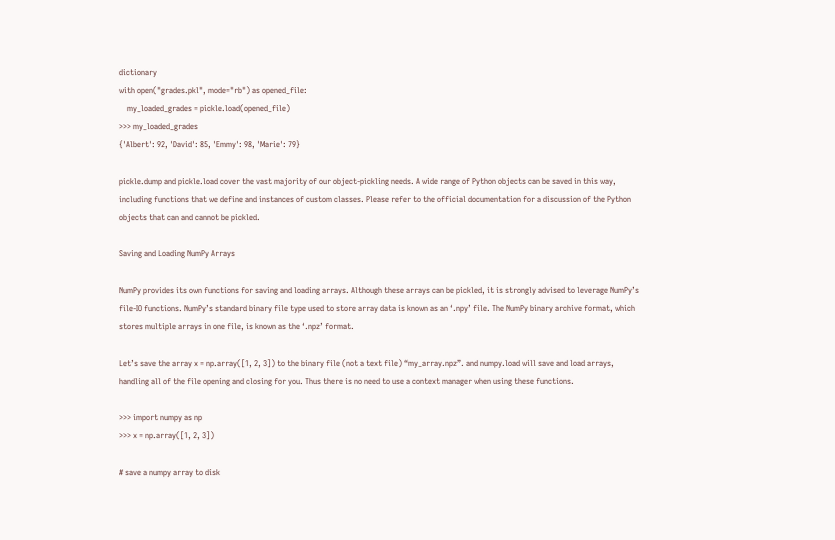dictionary
with open("grades.pkl", mode="rb") as opened_file:
    my_loaded_grades = pickle.load(opened_file)
>>> my_loaded_grades
{'Albert': 92, 'David': 85, 'Emmy': 98, 'Marie': 79}

pickle.dump and pickle.load cover the vast majority of our object-pickling needs. A wide range of Python objects can be saved in this way, including functions that we define and instances of custom classes. Please refer to the official documentation for a discussion of the Python objects that can and cannot be pickled.

Saving and Loading NumPy Arrays

NumPy provides its own functions for saving and loading arrays. Although these arrays can be pickled, it is strongly advised to leverage NumPy’s file-IO functions. NumPy’s standard binary file type used to store array data is known as an ‘.npy’ file. The NumPy binary archive format, which stores multiple arrays in one file, is known as the ‘.npz’ format.

Let’s save the array x = np.array([1, 2, 3]) to the binary file (not a text file) “my_array.npz”. and numpy.load will save and load arrays, handling all of the file opening and closing for you. Thus there is no need to use a context manager when using these functions.

>>> import numpy as np
>>> x = np.array([1, 2, 3])

# save a numpy array to disk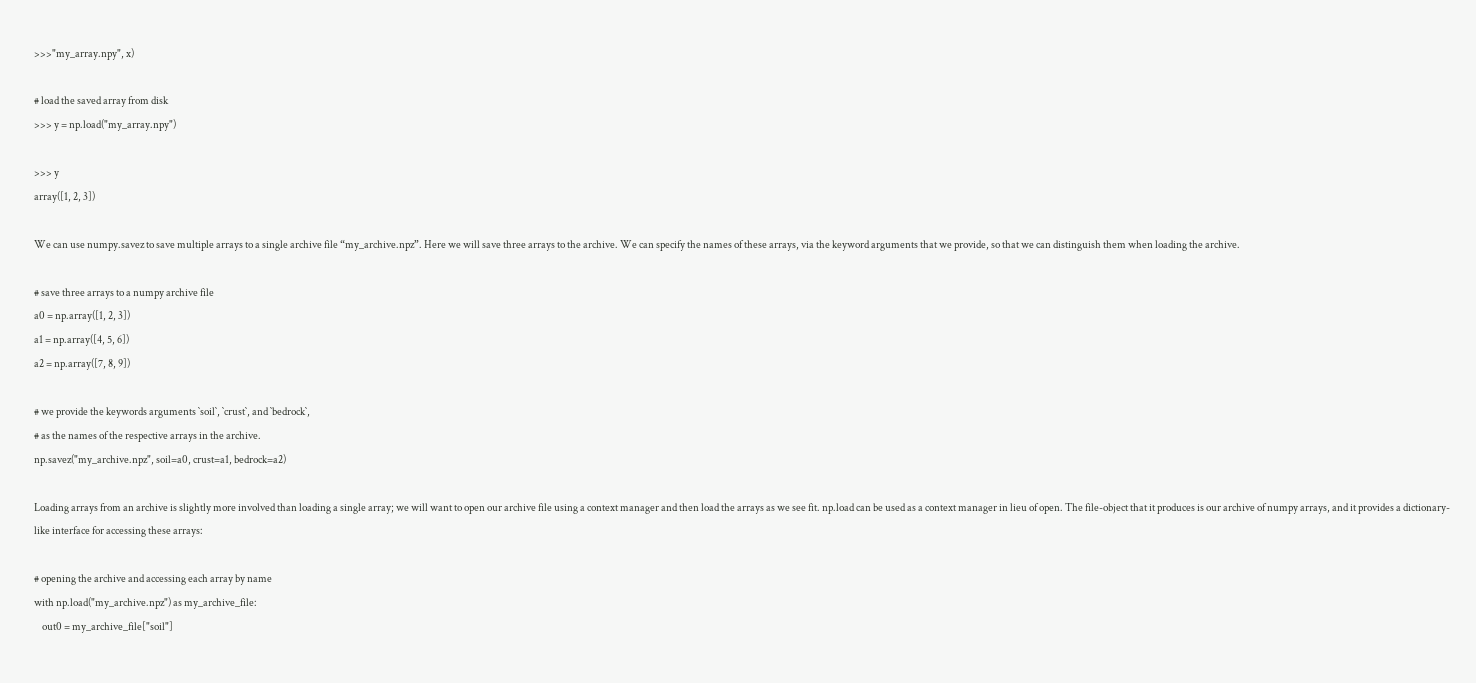>>>"my_array.npy", x)

# load the saved array from disk
>>> y = np.load("my_array.npy")

>>> y
array([1, 2, 3])

We can use numpy.savez to save multiple arrays to a single archive file “my_archive.npz”. Here we will save three arrays to the archive. We can specify the names of these arrays, via the keyword arguments that we provide, so that we can distinguish them when loading the archive.

# save three arrays to a numpy archive file
a0 = np.array([1, 2, 3])
a1 = np.array([4, 5, 6])
a2 = np.array([7, 8, 9])

# we provide the keywords arguments `soil`, `crust`, and `bedrock`,
# as the names of the respective arrays in the archive.
np.savez("my_archive.npz", soil=a0, crust=a1, bedrock=a2)

Loading arrays from an archive is slightly more involved than loading a single array; we will want to open our archive file using a context manager and then load the arrays as we see fit. np.load can be used as a context manager in lieu of open. The file-object that it produces is our archive of numpy arrays, and it provides a dictionary-like interface for accessing these arrays:

# opening the archive and accessing each array by name
with np.load("my_archive.npz") as my_archive_file:
    out0 = my_archive_file["soil"]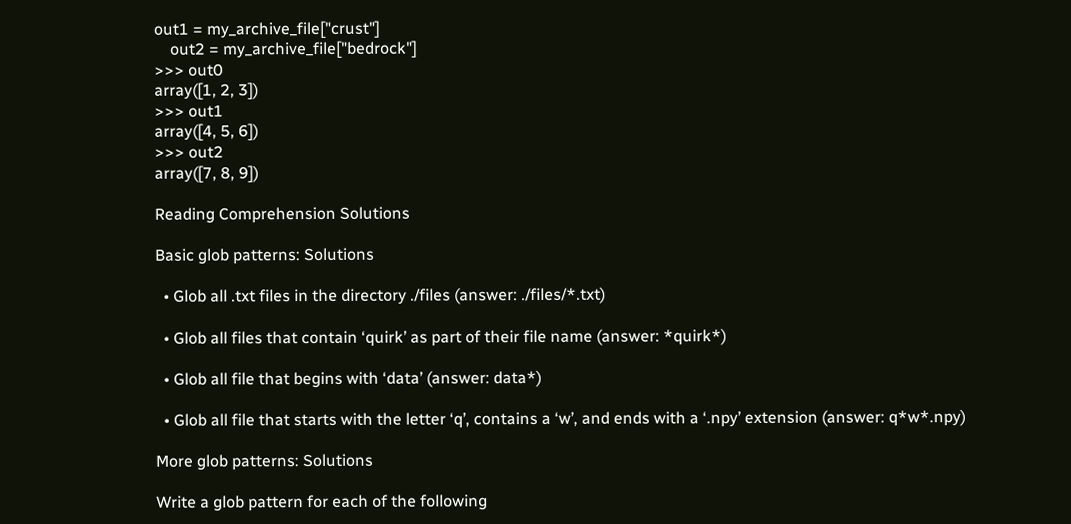out1 = my_archive_file["crust"]
    out2 = my_archive_file["bedrock"]
>>> out0
array([1, 2, 3])
>>> out1
array([4, 5, 6])
>>> out2
array([7, 8, 9])

Reading Comprehension Solutions

Basic glob patterns: Solutions

  • Glob all .txt files in the directory ./files (answer: ./files/*.txt)

  • Glob all files that contain ‘quirk’ as part of their file name (answer: *quirk*)

  • Glob all file that begins with ‘data’ (answer: data*)

  • Glob all file that starts with the letter ‘q’, contains a ‘w’, and ends with a ‘.npy’ extension (answer: q*w*.npy)

More glob patterns: Solutions

Write a glob pattern for each of the following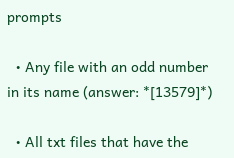prompts

  • Any file with an odd number in its name (answer: *[13579]*)

  • All txt files that have the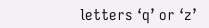letters ‘q’ or ‘z’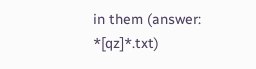in them (answer: *[qz]*.txt)